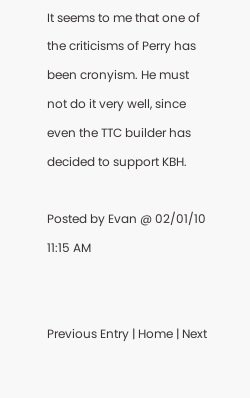It seems to me that one of the criticisms of Perry has been cronyism. He must not do it very well, since even the TTC builder has decided to support KBH.

Posted by Evan @ 02/01/10 11:15 AM


Previous Entry | Home | Next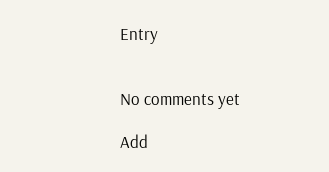Entry


No comments yet

Add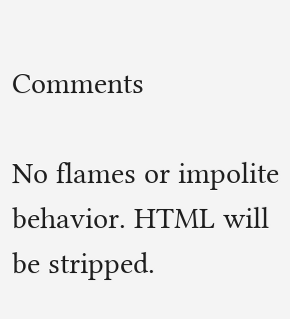Comments

No flames or impolite behavior. HTML will be stripped.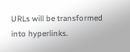URLs will be transformed into hyperlinks.